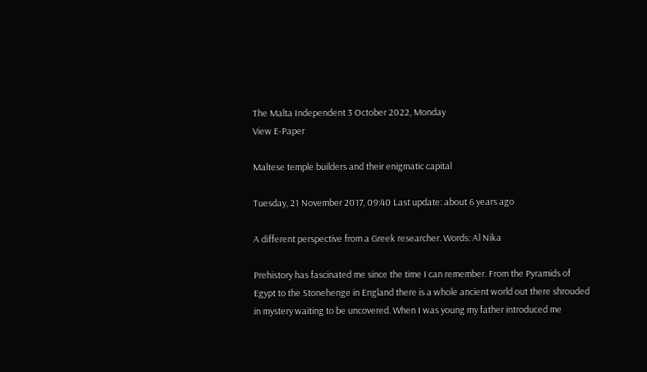The Malta Independent 3 October 2022, Monday
View E-Paper

Maltese temple builders and their enigmatic capital

Tuesday, 21 November 2017, 09:40 Last update: about 6 years ago

A different perspective from a Greek researcher. Words: Al Nika

Prehistory has fascinated me since the time I can remember. From the Pyramids of Egypt to the Stonehenge in England there is a whole ancient world out there shrouded in mystery waiting to be uncovered. When I was young my father introduced me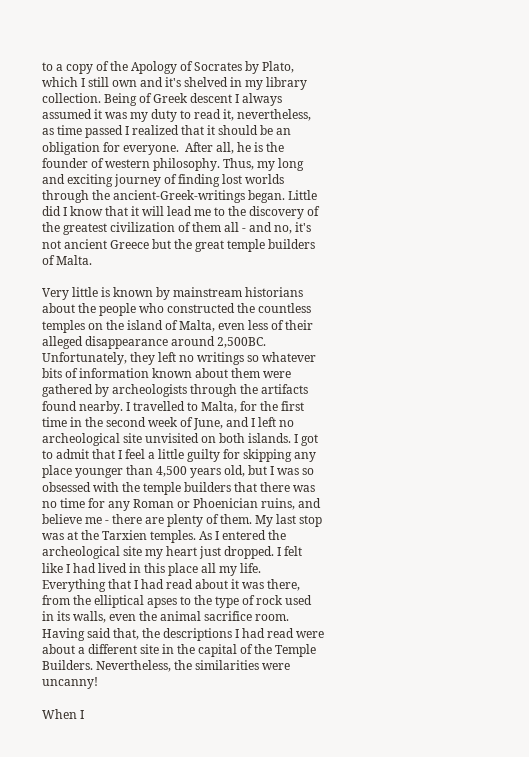to a copy of the Apology of Socrates by Plato, which I still own and it's shelved in my library collection. Being of Greek descent I always assumed it was my duty to read it, nevertheless, as time passed I realized that it should be an obligation for everyone.  After all, he is the founder of western philosophy. Thus, my long and exciting journey of finding lost worlds through the ancient-Greek-writings began. Little did I know that it will lead me to the discovery of the greatest civilization of them all - and no, it's not ancient Greece but the great temple builders of Malta.

Very little is known by mainstream historians about the people who constructed the countless temples on the island of Malta, even less of their alleged disappearance around 2,500BC. Unfortunately, they left no writings so whatever bits of information known about them were gathered by archeologists through the artifacts found nearby. I travelled to Malta, for the first time in the second week of June, and I left no archeological site unvisited on both islands. I got to admit that I feel a little guilty for skipping any place younger than 4,500 years old, but I was so obsessed with the temple builders that there was no time for any Roman or Phoenician ruins, and believe me - there are plenty of them. My last stop was at the Tarxien temples. As I entered the archeological site my heart just dropped. I felt like I had lived in this place all my life.  Everything that I had read about it was there, from the elliptical apses to the type of rock used in its walls, even the animal sacrifice room. Having said that, the descriptions I had read were about a different site in the capital of the Temple Builders. Nevertheless, the similarities were uncanny!

When I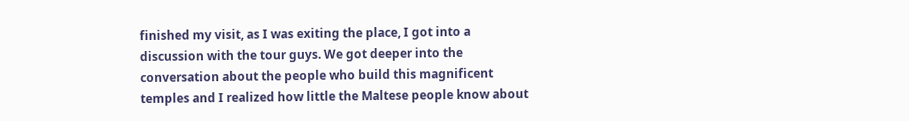finished my visit, as I was exiting the place, I got into a discussion with the tour guys. We got deeper into the conversation about the people who build this magnificent temples and I realized how little the Maltese people know about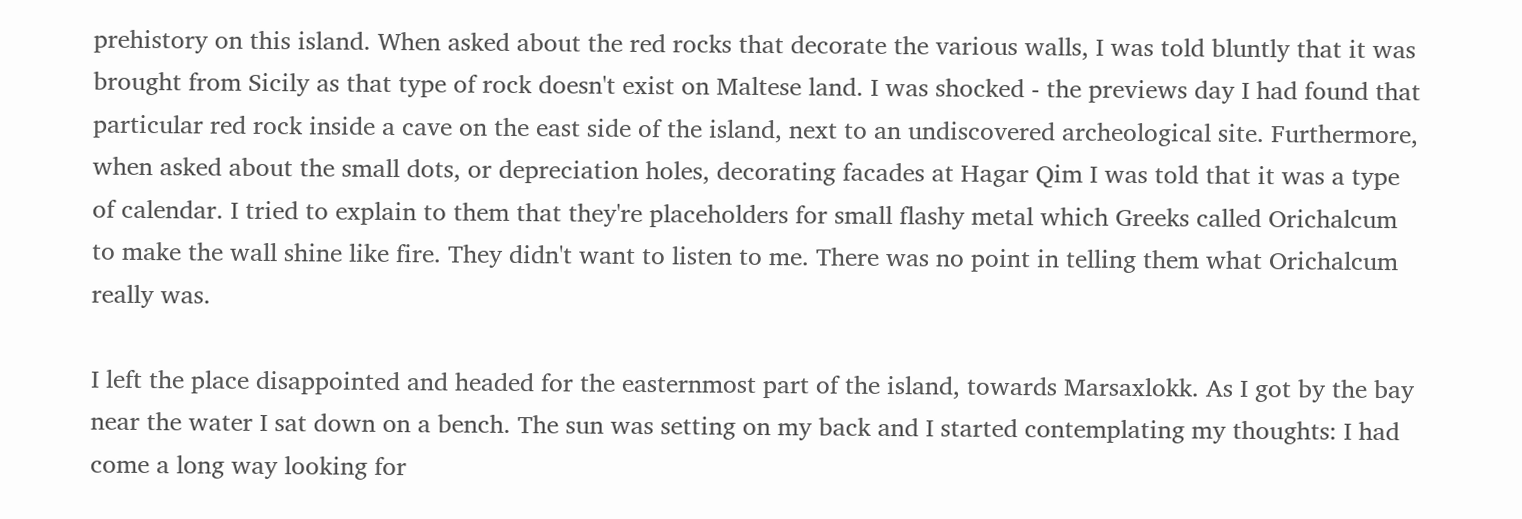prehistory on this island. When asked about the red rocks that decorate the various walls, I was told bluntly that it was brought from Sicily as that type of rock doesn't exist on Maltese land. I was shocked - the previews day I had found that particular red rock inside a cave on the east side of the island, next to an undiscovered archeological site. Furthermore, when asked about the small dots, or depreciation holes, decorating facades at Hagar Qim I was told that it was a type of calendar. I tried to explain to them that they're placeholders for small flashy metal which Greeks called Orichalcum to make the wall shine like fire. They didn't want to listen to me. There was no point in telling them what Orichalcum really was.

I left the place disappointed and headed for the easternmost part of the island, towards Marsaxlokk. As I got by the bay near the water I sat down on a bench. The sun was setting on my back and I started contemplating my thoughts: I had come a long way looking for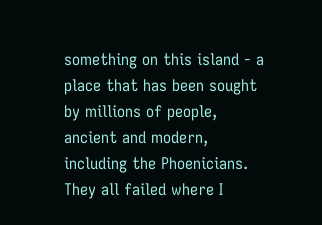something on this island - a place that has been sought by millions of people, ancient and modern, including the Phoenicians. They all failed where I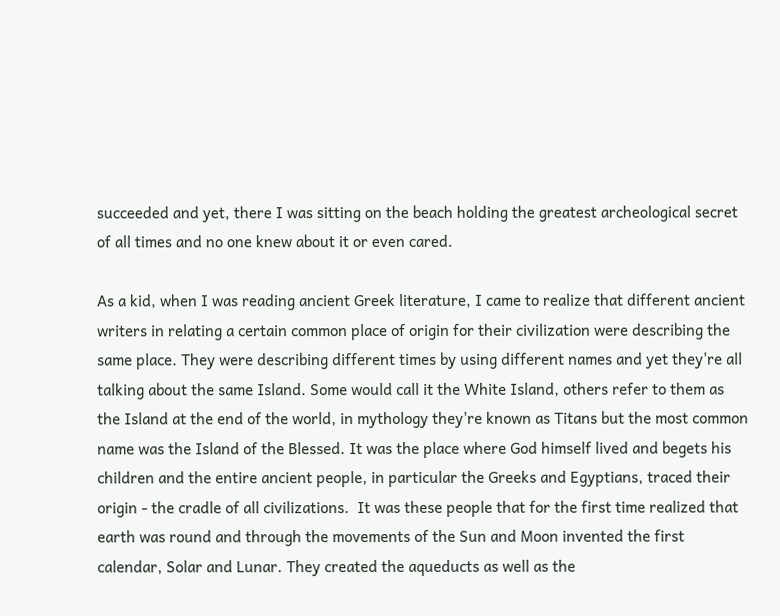succeeded and yet, there I was sitting on the beach holding the greatest archeological secret of all times and no one knew about it or even cared.

As a kid, when I was reading ancient Greek literature, I came to realize that different ancient writers in relating a certain common place of origin for their civilization were describing the same place. They were describing different times by using different names and yet they're all talking about the same Island. Some would call it the White Island, others refer to them as the Island at the end of the world, in mythology they're known as Titans but the most common name was the Island of the Blessed. It was the place where God himself lived and begets his children and the entire ancient people, in particular the Greeks and Egyptians, traced their origin - the cradle of all civilizations.  It was these people that for the first time realized that earth was round and through the movements of the Sun and Moon invented the first calendar, Solar and Lunar. They created the aqueducts as well as the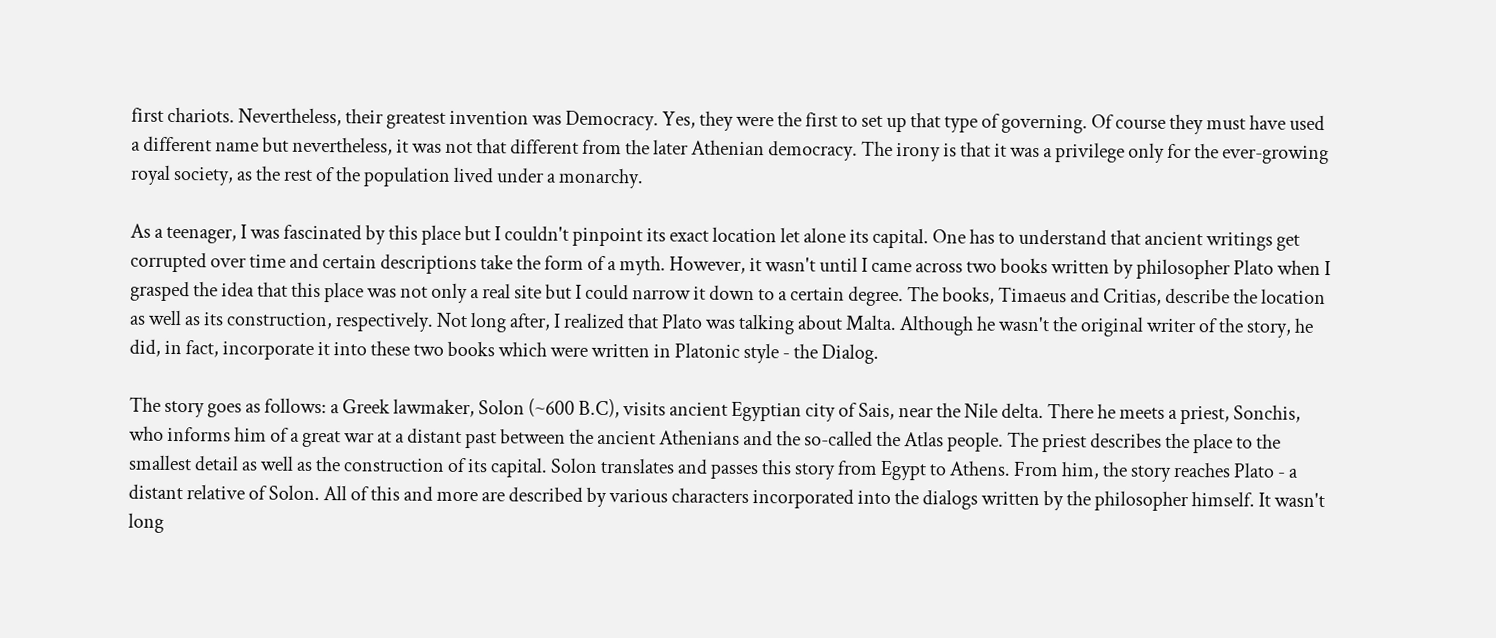first chariots. Nevertheless, their greatest invention was Democracy. Yes, they were the first to set up that type of governing. Of course they must have used a different name but nevertheless, it was not that different from the later Athenian democracy. The irony is that it was a privilege only for the ever-growing royal society, as the rest of the population lived under a monarchy.

As a teenager, I was fascinated by this place but I couldn't pinpoint its exact location let alone its capital. One has to understand that ancient writings get corrupted over time and certain descriptions take the form of a myth. However, it wasn't until I came across two books written by philosopher Plato when I grasped the idea that this place was not only a real site but I could narrow it down to a certain degree. The books, Timaeus and Critias, describe the location as well as its construction, respectively. Not long after, I realized that Plato was talking about Malta. Although he wasn't the original writer of the story, he did, in fact, incorporate it into these two books which were written in Platonic style - the Dialog.

The story goes as follows: a Greek lawmaker, Solon (~600 B.C), visits ancient Egyptian city of Sais, near the Nile delta. There he meets a priest, Sonchis, who informs him of a great war at a distant past between the ancient Athenians and the so-called the Atlas people. The priest describes the place to the smallest detail as well as the construction of its capital. Solon translates and passes this story from Egypt to Athens. From him, the story reaches Plato - a distant relative of Solon. All of this and more are described by various characters incorporated into the dialogs written by the philosopher himself. It wasn't long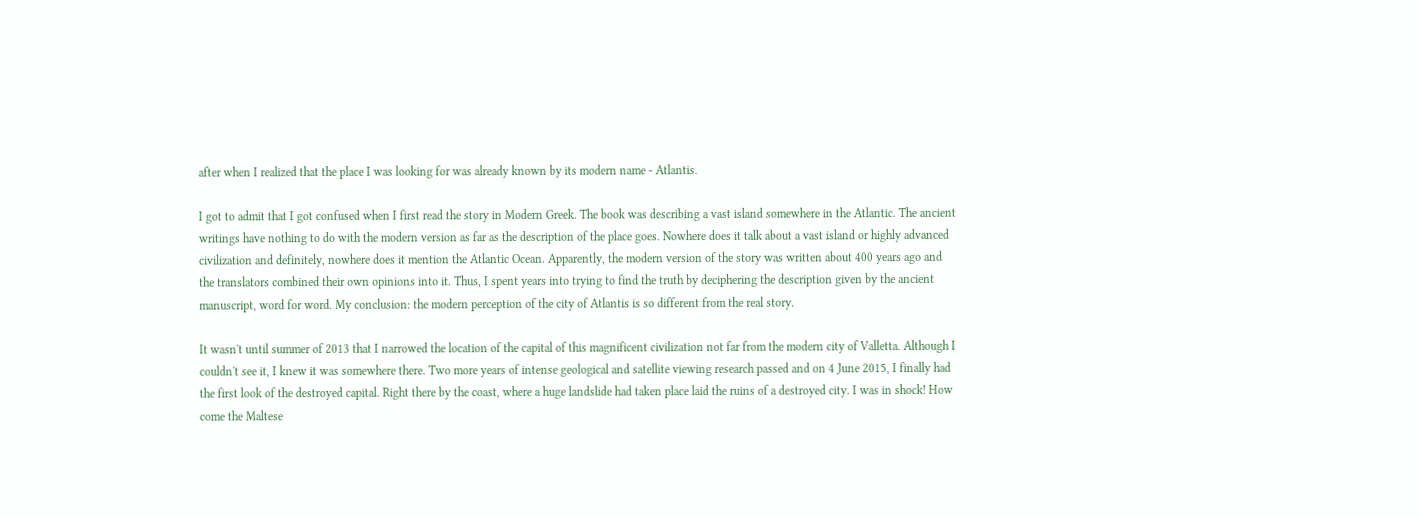after when I realized that the place I was looking for was already known by its modern name - Atlantis.

I got to admit that I got confused when I first read the story in Modern Greek. The book was describing a vast island somewhere in the Atlantic. The ancient writings have nothing to do with the modern version as far as the description of the place goes. Nowhere does it talk about a vast island or highly advanced civilization and definitely, nowhere does it mention the Atlantic Ocean. Apparently, the modern version of the story was written about 400 years ago and the translators combined their own opinions into it. Thus, I spent years into trying to find the truth by deciphering the description given by the ancient manuscript, word for word. My conclusion: the modern perception of the city of Atlantis is so different from the real story.

It wasn't until summer of 2013 that I narrowed the location of the capital of this magnificent civilization not far from the modern city of Valletta. Although I couldn't see it, I knew it was somewhere there. Two more years of intense geological and satellite viewing research passed and on 4 June 2015, I finally had the first look of the destroyed capital. Right there by the coast, where a huge landslide had taken place laid the ruins of a destroyed city. I was in shock! How come the Maltese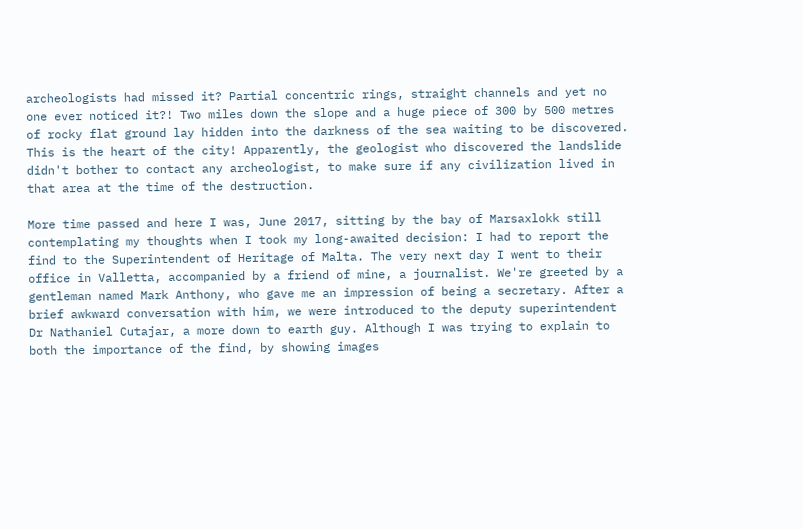archeologists had missed it? Partial concentric rings, straight channels and yet no one ever noticed it?! Two miles down the slope and a huge piece of 300 by 500 metres of rocky flat ground lay hidden into the darkness of the sea waiting to be discovered. This is the heart of the city! Apparently, the geologist who discovered the landslide didn't bother to contact any archeologist, to make sure if any civilization lived in that area at the time of the destruction.

More time passed and here I was, June 2017, sitting by the bay of Marsaxlokk still contemplating my thoughts when I took my long-awaited decision: I had to report the find to the Superintendent of Heritage of Malta. The very next day I went to their office in Valletta, accompanied by a friend of mine, a journalist. We're greeted by a gentleman named Mark Anthony, who gave me an impression of being a secretary. After a brief awkward conversation with him, we were introduced to the deputy superintendent Dr Nathaniel Cutajar, a more down to earth guy. Although I was trying to explain to both the importance of the find, by showing images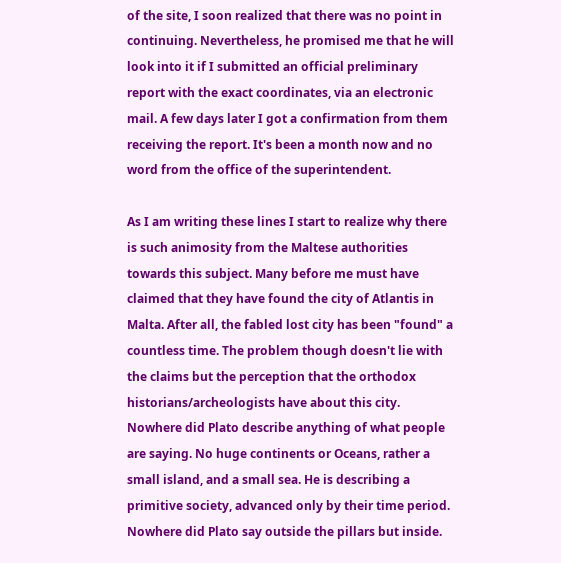of the site, I soon realized that there was no point in continuing. Nevertheless, he promised me that he will look into it if I submitted an official preliminary report with the exact coordinates, via an electronic mail. A few days later I got a confirmation from them receiving the report. It's been a month now and no word from the office of the superintendent.

As I am writing these lines I start to realize why there is such animosity from the Maltese authorities towards this subject. Many before me must have claimed that they have found the city of Atlantis in Malta. After all, the fabled lost city has been "found" a countless time. The problem though doesn't lie with the claims but the perception that the orthodox historians/archeologists have about this city. Nowhere did Plato describe anything of what people are saying. No huge continents or Oceans, rather a small island, and a small sea. He is describing a primitive society, advanced only by their time period. Nowhere did Plato say outside the pillars but inside.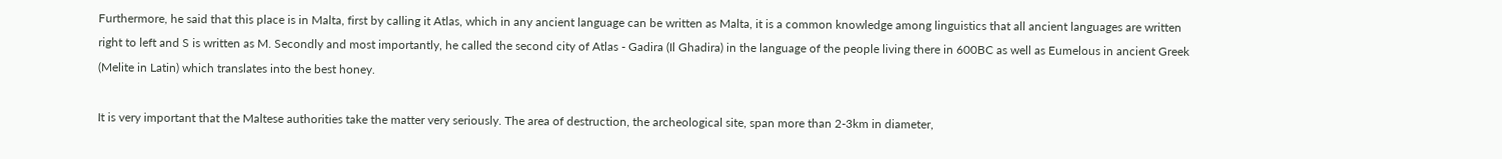Furthermore, he said that this place is in Malta, first by calling it Atlas, which in any ancient language can be written as Malta, it is a common knowledge among linguistics that all ancient languages are written right to left and S is written as M. Secondly and most importantly, he called the second city of Atlas - Gadira (Il Ghadira) in the language of the people living there in 600BC as well as Eumelous in ancient Greek (Melite in Latin) which translates into the best honey.

It is very important that the Maltese authorities take the matter very seriously. The area of destruction, the archeological site, span more than 2-3km in diameter,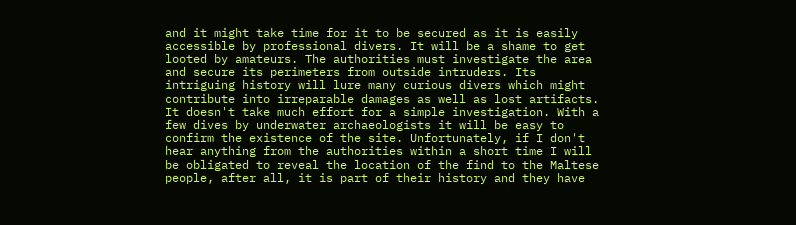and it might take time for it to be secured as it is easily accessible by professional divers. It will be a shame to get looted by amateurs. The authorities must investigate the area and secure its perimeters from outside intruders. Its intriguing history will lure many curious divers which might contribute into irreparable damages as well as lost artifacts. It doesn't take much effort for a simple investigation. With a few dives by underwater archaeologists it will be easy to confirm the existence of the site. Unfortunately, if I don't hear anything from the authorities within a short time I will be obligated to reveal the location of the find to the Maltese people, after all, it is part of their history and they have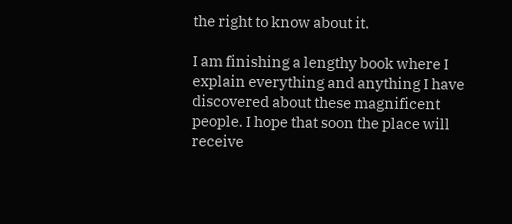the right to know about it.

I am finishing a lengthy book where I explain everything and anything I have discovered about these magnificent people. I hope that soon the place will receive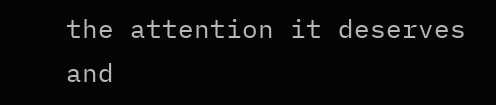the attention it deserves and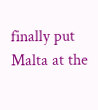finally put Malta at the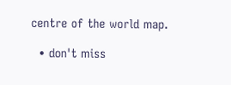centre of the world map.

  • don't miss